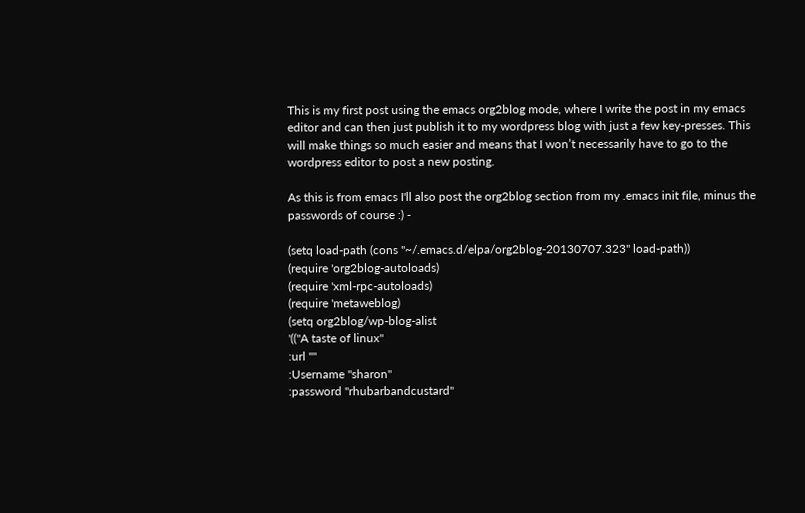This is my first post using the emacs org2blog mode, where I write the post in my emacs editor and can then just publish it to my wordpress blog with just a few key-presses. This will make things so much easier and means that I won’t necessarily have to go to the wordpress editor to post a new posting.

As this is from emacs I'll also post the org2blog section from my .emacs init file, minus the passwords of course :) -

(setq load-path (cons "~/.emacs.d/elpa/org2blog-20130707.323" load-path))
(require 'org2blog-autoloads)
(require 'xml-rpc-autoloads)
(require 'metaweblog)
(setq org2blog/wp-blog-alist
'(("A taste of linux"
:url ""
:Username "sharon"
:password "rhubarbandcustard"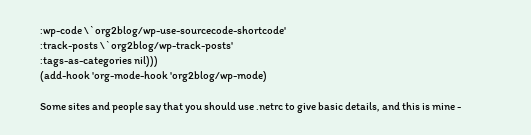:wp-code \`org2blog/wp-use-sourcecode-shortcode'
:track-posts \`org2blog/wp-track-posts'
:tags-as-categories nil)))
(add-hook 'org-mode-hook 'org2blog/wp-mode)

Some sites and people say that you should use .netrc to give basic details, and this is mine -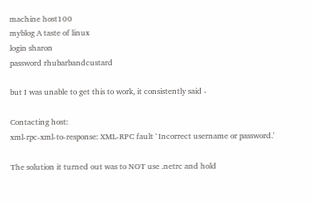machine host100
myblog A taste of linux
login sharon
password rhubarbandcustard

but I was unable to get this to work, it consistently said -

Contacting host:
xml-rpc-xml-to-response: XML-RPC fault `Incorrect username or password.'

The solution it turned out was to NOT use .netrc and hold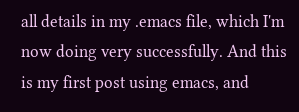all details in my .emacs file, which I'm now doing very successfully. And this is my first post using emacs, and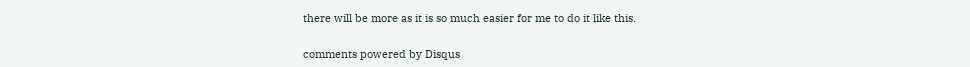there will be more as it is so much easier for me to do it like this.


comments powered by Disqus